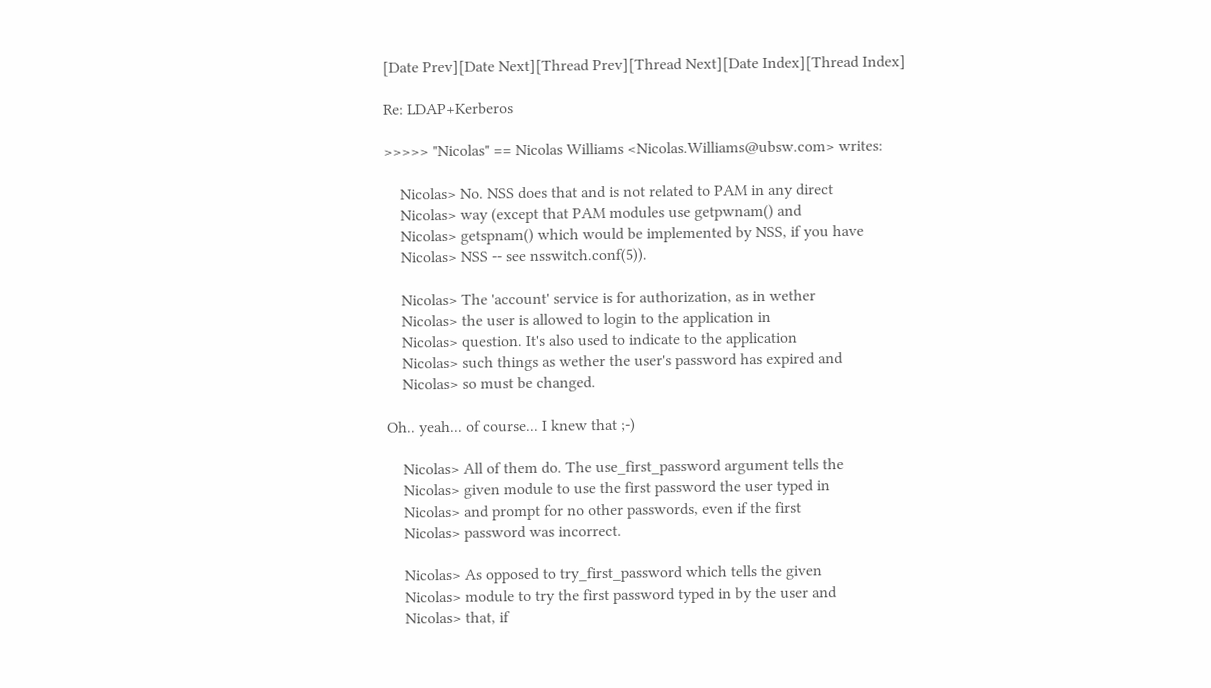[Date Prev][Date Next][Thread Prev][Thread Next][Date Index][Thread Index]

Re: LDAP+Kerberos

>>>>> "Nicolas" == Nicolas Williams <Nicolas.Williams@ubsw.com> writes:

    Nicolas> No. NSS does that and is not related to PAM in any direct
    Nicolas> way (except that PAM modules use getpwnam() and
    Nicolas> getspnam() which would be implemented by NSS, if you have
    Nicolas> NSS -- see nsswitch.conf(5)).

    Nicolas> The 'account' service is for authorization, as in wether
    Nicolas> the user is allowed to login to the application in
    Nicolas> question. It's also used to indicate to the application
    Nicolas> such things as wether the user's password has expired and
    Nicolas> so must be changed.

Oh.. yeah... of course... I knew that ;-)

    Nicolas> All of them do. The use_first_password argument tells the
    Nicolas> given module to use the first password the user typed in
    Nicolas> and prompt for no other passwords, even if the first
    Nicolas> password was incorrect.

    Nicolas> As opposed to try_first_password which tells the given
    Nicolas> module to try the first password typed in by the user and
    Nicolas> that, if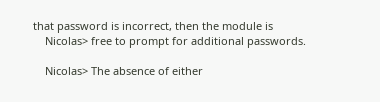that password is incorrect, then the module is
    Nicolas> free to prompt for additional passwords.

    Nicolas> The absence of either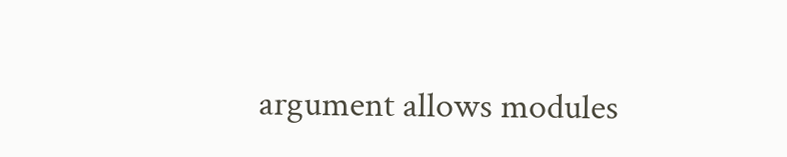argument allows modules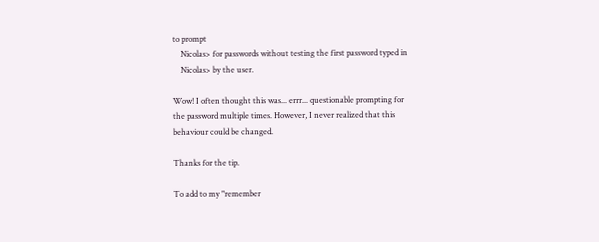to prompt
    Nicolas> for passwords without testing the first password typed in
    Nicolas> by the user.

Wow! I often thought this was... errr... questionable prompting for
the password multiple times. However, I never realized that this
behaviour could be changed.

Thanks for the tip.

To add to my "remember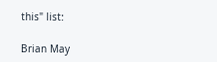this" list:

Brian May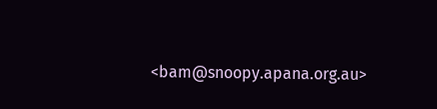<bam@snoopy.apana.org.au>